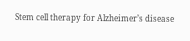Stem cell therapy for Alzheimer’s disease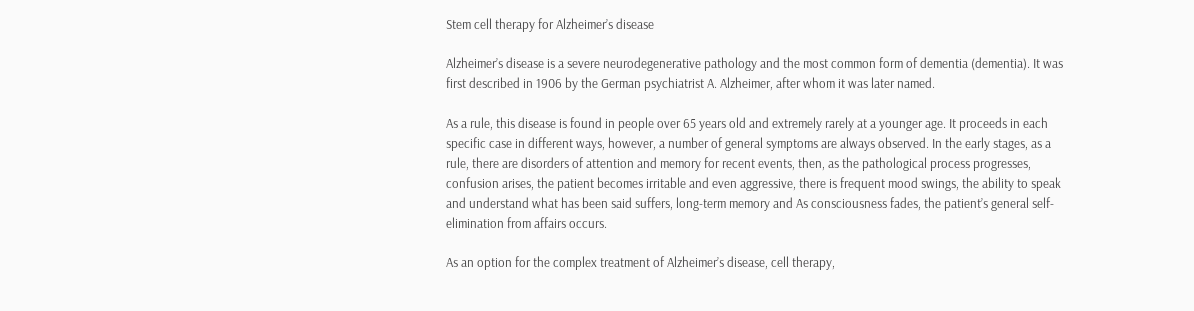Stem cell therapy for Alzheimer’s disease

Alzheimer’s disease is a severe neurodegenerative pathology and the most common form of dementia (dementia). It was first described in 1906 by the German psychiatrist A. Alzheimer, after whom it was later named.

As a rule, this disease is found in people over 65 years old and extremely rarely at a younger age. It proceeds in each specific case in different ways, however, a number of general symptoms are always observed. In the early stages, as a rule, there are disorders of attention and memory for recent events, then, as the pathological process progresses, confusion arises, the patient becomes irritable and even aggressive, there is frequent mood swings, the ability to speak and understand what has been said suffers, long-term memory and As consciousness fades, the patient’s general self-elimination from affairs occurs.

As an option for the complex treatment of Alzheimer’s disease, cell therapy,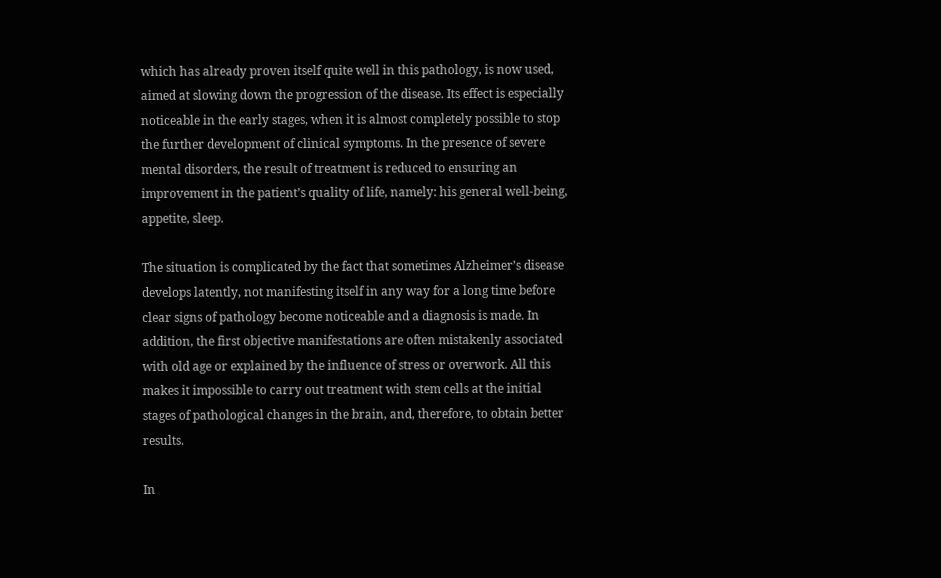which has already proven itself quite well in this pathology, is now used, aimed at slowing down the progression of the disease. Its effect is especially noticeable in the early stages, when it is almost completely possible to stop the further development of clinical symptoms. In the presence of severe mental disorders, the result of treatment is reduced to ensuring an improvement in the patient’s quality of life, namely: his general well-being, appetite, sleep.

The situation is complicated by the fact that sometimes Alzheimer’s disease develops latently, not manifesting itself in any way for a long time before clear signs of pathology become noticeable and a diagnosis is made. In addition, the first objective manifestations are often mistakenly associated with old age or explained by the influence of stress or overwork. All this makes it impossible to carry out treatment with stem cells at the initial stages of pathological changes in the brain, and, therefore, to obtain better results.

In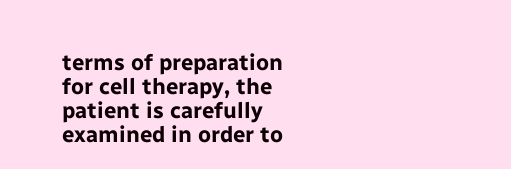terms of preparation for cell therapy, the patient is carefully examined in order to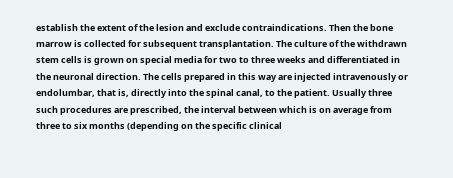establish the extent of the lesion and exclude contraindications. Then the bone marrow is collected for subsequent transplantation. The culture of the withdrawn stem cells is grown on special media for two to three weeks and differentiated in the neuronal direction. The cells prepared in this way are injected intravenously or endolumbar, that is, directly into the spinal canal, to the patient. Usually three such procedures are prescribed, the interval between which is on average from three to six months (depending on the specific clinical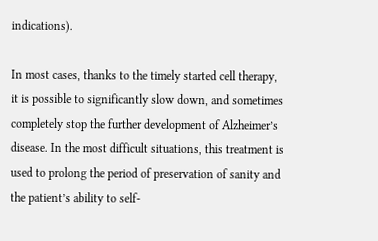indications).

In most cases, thanks to the timely started cell therapy, it is possible to significantly slow down, and sometimes completely stop the further development of Alzheimer’s disease. In the most difficult situations, this treatment is used to prolong the period of preservation of sanity and the patient’s ability to self-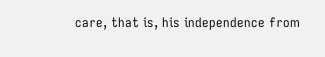care, that is, his independence from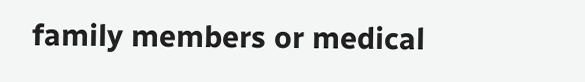family members or medical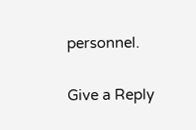personnel.

Give a Reply